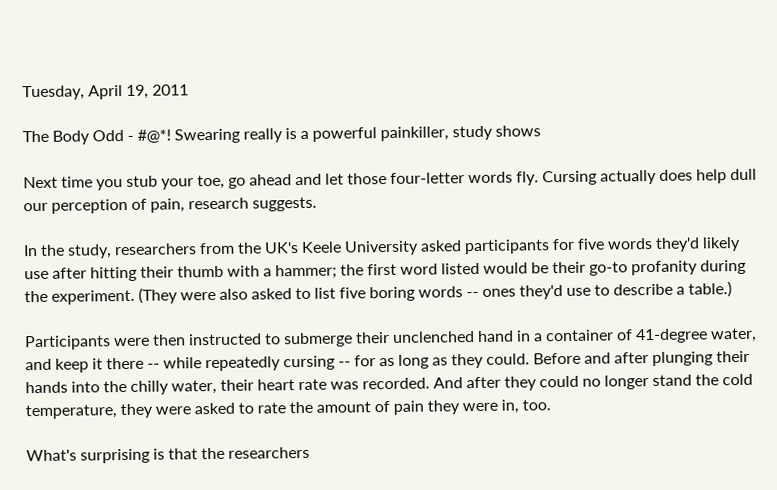Tuesday, April 19, 2011

The Body Odd - #@*! Swearing really is a powerful painkiller, study shows

Next time you stub your toe, go ahead and let those four-letter words fly. Cursing actually does help dull our perception of pain, research suggests.

In the study, researchers from the UK's Keele University asked participants for five words they'd likely use after hitting their thumb with a hammer; the first word listed would be their go-to profanity during the experiment. (They were also asked to list five boring words -- ones they'd use to describe a table.)

Participants were then instructed to submerge their unclenched hand in a container of 41-degree water, and keep it there -- while repeatedly cursing -- for as long as they could. Before and after plunging their hands into the chilly water, their heart rate was recorded. And after they could no longer stand the cold temperature, they were asked to rate the amount of pain they were in, too.

What's surprising is that the researchers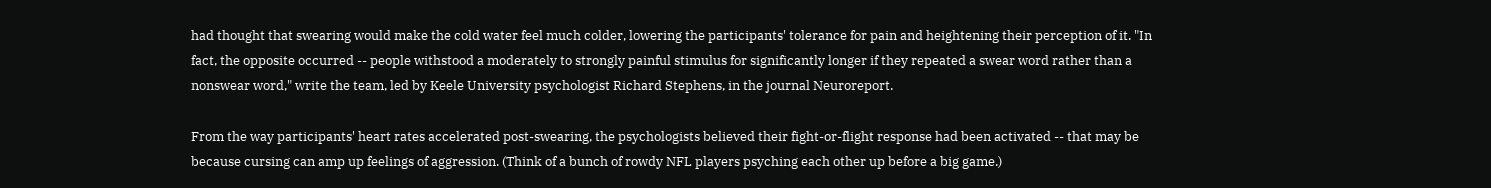had thought that swearing would make the cold water feel much colder, lowering the participants' tolerance for pain and heightening their perception of it. "In fact, the opposite occurred -- people withstood a moderately to strongly painful stimulus for significantly longer if they repeated a swear word rather than a nonswear word," write the team, led by Keele University psychologist Richard Stephens, in the journal Neuroreport.

From the way participants' heart rates accelerated post-swearing, the psychologists believed their fight-or-flight response had been activated -- that may be because cursing can amp up feelings of aggression. (Think of a bunch of rowdy NFL players psyching each other up before a big game.)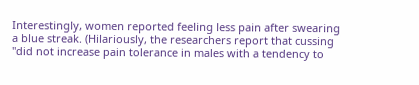Interestingly, women reported feeling less pain after swearing a blue streak. (Hilariously, the researchers report that cussing "did not increase pain tolerance in males with a tendency to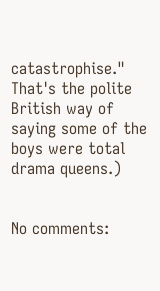catastrophise." That's the polite British way of saying some of the boys were total drama queens.)


No comments: